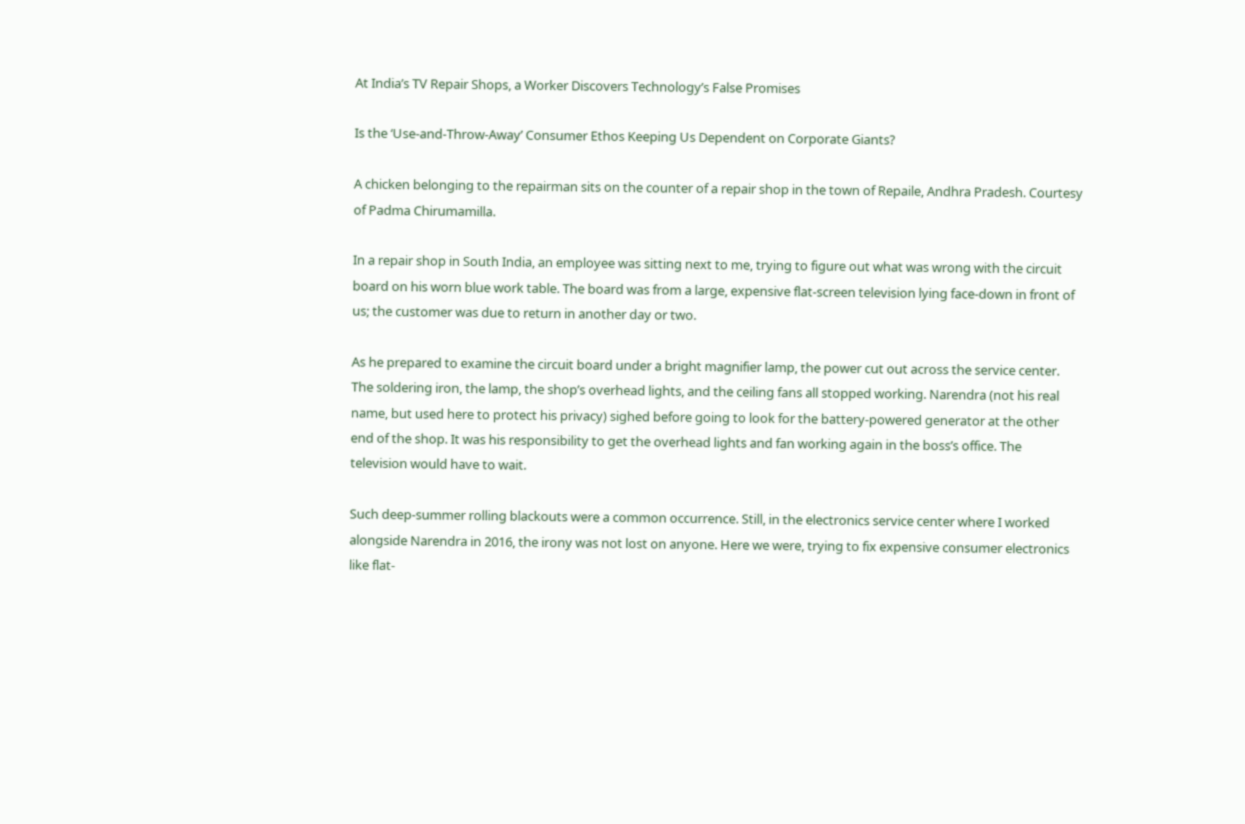At India’s TV Repair Shops, a Worker Discovers Technology’s False Promises

Is the ‘Use-and-Throw-Away’ Consumer Ethos Keeping Us Dependent on Corporate Giants?

A chicken belonging to the repairman sits on the counter of a repair shop in the town of Repaile, Andhra Pradesh. Courtesy of Padma Chirumamilla.

In a repair shop in South India, an employee was sitting next to me, trying to figure out what was wrong with the circuit board on his worn blue work table. The board was from a large, expensive flat-screen television lying face-down in front of us; the customer was due to return in another day or two.

As he prepared to examine the circuit board under a bright magnifier lamp, the power cut out across the service center. The soldering iron, the lamp, the shop’s overhead lights, and the ceiling fans all stopped working. Narendra (not his real name, but used here to protect his privacy) sighed before going to look for the battery-powered generator at the other end of the shop. It was his responsibility to get the overhead lights and fan working again in the boss’s office. The television would have to wait.

Such deep-summer rolling blackouts were a common occurrence. Still, in the electronics service center where I worked alongside Narendra in 2016, the irony was not lost on anyone. Here we were, trying to fix expensive consumer electronics like flat-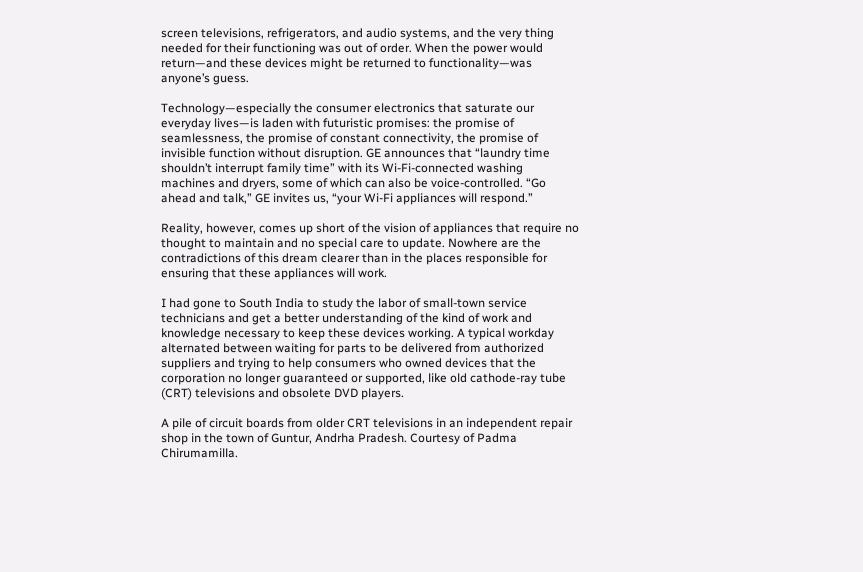screen televisions, refrigerators, and audio systems, and the very thing needed for their functioning was out of order. When the power would return—and these devices might be returned to functionality—was anyone’s guess.

Technology—especially the consumer electronics that saturate our everyday lives—is laden with futuristic promises: the promise of seamlessness, the promise of constant connectivity, the promise of invisible function without disruption. GE announces that “laundry time shouldn’t interrupt family time” with its Wi-Fi-connected washing machines and dryers, some of which can also be voice-controlled. “Go ahead and talk,” GE invites us, “your Wi-Fi appliances will respond.”

Reality, however, comes up short of the vision of appliances that require no thought to maintain and no special care to update. Nowhere are the contradictions of this dream clearer than in the places responsible for ensuring that these appliances will work.

I had gone to South India to study the labor of small-town service technicians and get a better understanding of the kind of work and knowledge necessary to keep these devices working. A typical workday alternated between waiting for parts to be delivered from authorized suppliers and trying to help consumers who owned devices that the corporation no longer guaranteed or supported, like old cathode-ray tube (CRT) televisions and obsolete DVD players.

A pile of circuit boards from older CRT televisions in an independent repair shop in the town of Guntur, Andrha Pradesh. Courtesy of Padma Chirumamilla.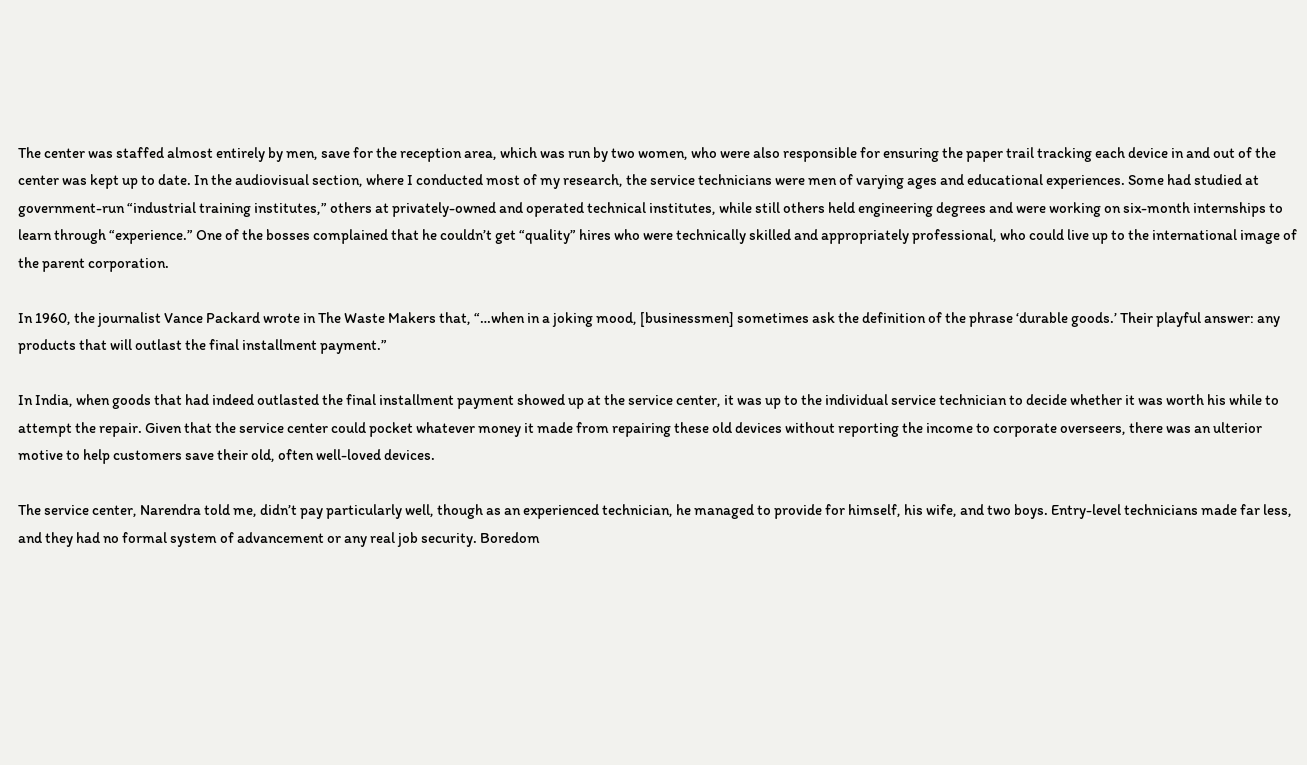The center was staffed almost entirely by men, save for the reception area, which was run by two women, who were also responsible for ensuring the paper trail tracking each device in and out of the center was kept up to date. In the audiovisual section, where I conducted most of my research, the service technicians were men of varying ages and educational experiences. Some had studied at government-run “industrial training institutes,” others at privately-owned and operated technical institutes, while still others held engineering degrees and were working on six-month internships to learn through “experience.” One of the bosses complained that he couldn’t get “quality” hires who were technically skilled and appropriately professional, who could live up to the international image of the parent corporation.

In 1960, the journalist Vance Packard wrote in The Waste Makers that, “…when in a joking mood, [businessmen] sometimes ask the definition of the phrase ‘durable goods.’ Their playful answer: any products that will outlast the final installment payment.”

In India, when goods that had indeed outlasted the final installment payment showed up at the service center, it was up to the individual service technician to decide whether it was worth his while to attempt the repair. Given that the service center could pocket whatever money it made from repairing these old devices without reporting the income to corporate overseers, there was an ulterior motive to help customers save their old, often well-loved devices.

The service center, Narendra told me, didn’t pay particularly well, though as an experienced technician, he managed to provide for himself, his wife, and two boys. Entry-level technicians made far less, and they had no formal system of advancement or any real job security. Boredom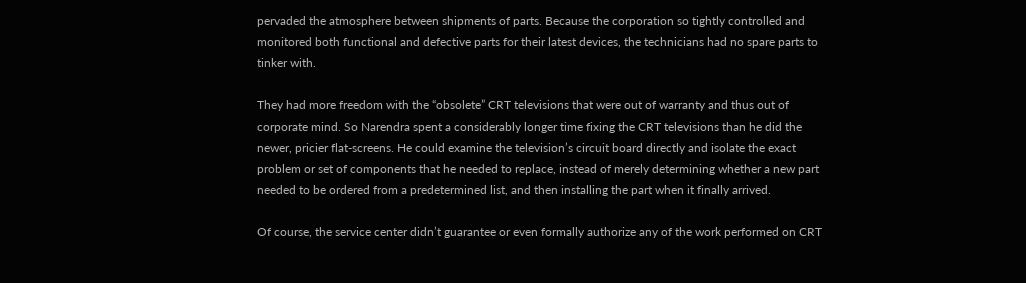pervaded the atmosphere between shipments of parts. Because the corporation so tightly controlled and monitored both functional and defective parts for their latest devices, the technicians had no spare parts to tinker with.

They had more freedom with the “obsolete” CRT televisions that were out of warranty and thus out of corporate mind. So Narendra spent a considerably longer time fixing the CRT televisions than he did the newer, pricier flat-screens. He could examine the television’s circuit board directly and isolate the exact problem or set of components that he needed to replace, instead of merely determining whether a new part needed to be ordered from a predetermined list, and then installing the part when it finally arrived.

Of course, the service center didn’t guarantee or even formally authorize any of the work performed on CRT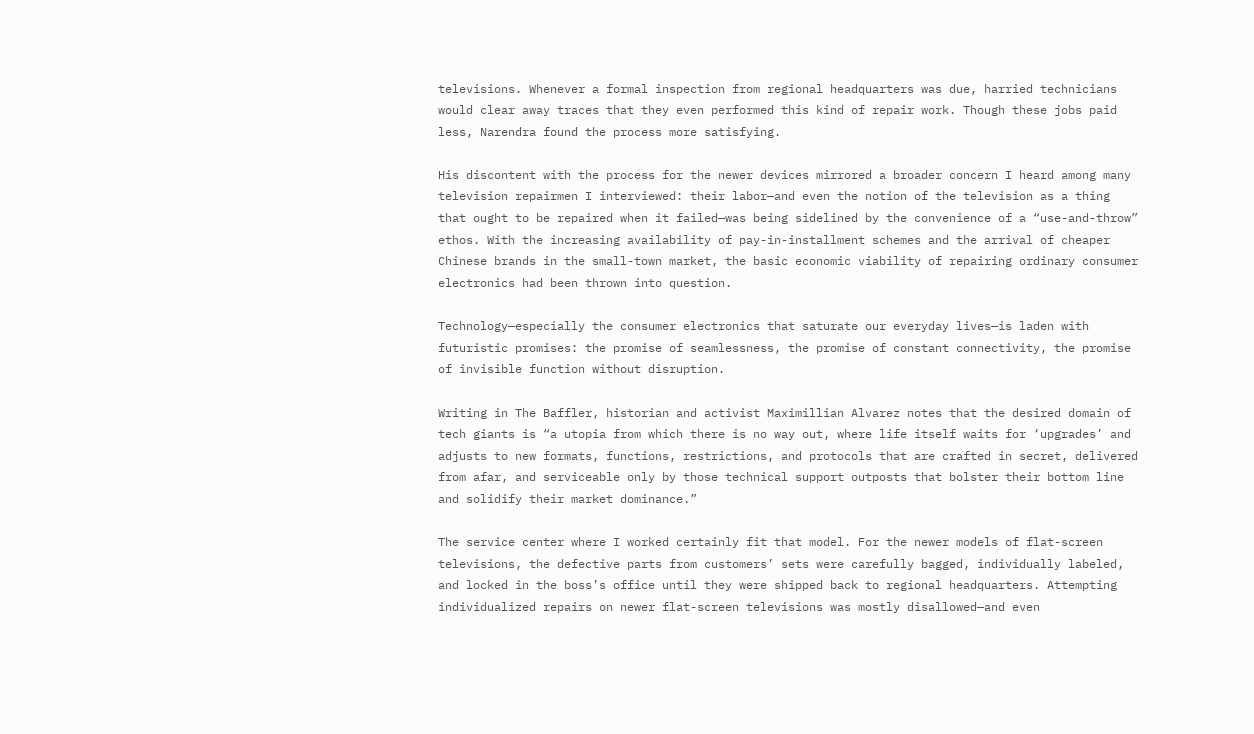televisions. Whenever a formal inspection from regional headquarters was due, harried technicians would clear away traces that they even performed this kind of repair work. Though these jobs paid less, Narendra found the process more satisfying.

His discontent with the process for the newer devices mirrored a broader concern I heard among many television repairmen I interviewed: their labor—and even the notion of the television as a thing that ought to be repaired when it failed—was being sidelined by the convenience of a “use-and-throw” ethos. With the increasing availability of pay-in-installment schemes and the arrival of cheaper Chinese brands in the small-town market, the basic economic viability of repairing ordinary consumer electronics had been thrown into question.

Technology—especially the consumer electronics that saturate our everyday lives—is laden with futuristic promises: the promise of seamlessness, the promise of constant connectivity, the promise of invisible function without disruption.

Writing in The Baffler, historian and activist Maximillian Alvarez notes that the desired domain of tech giants is “a utopia from which there is no way out, where life itself waits for ‘upgrades’ and adjusts to new formats, functions, restrictions, and protocols that are crafted in secret, delivered from afar, and serviceable only by those technical support outposts that bolster their bottom line and solidify their market dominance.”

The service center where I worked certainly fit that model. For the newer models of flat-screen televisions, the defective parts from customers’ sets were carefully bagged, individually labeled, and locked in the boss’s office until they were shipped back to regional headquarters. Attempting individualized repairs on newer flat-screen televisions was mostly disallowed—and even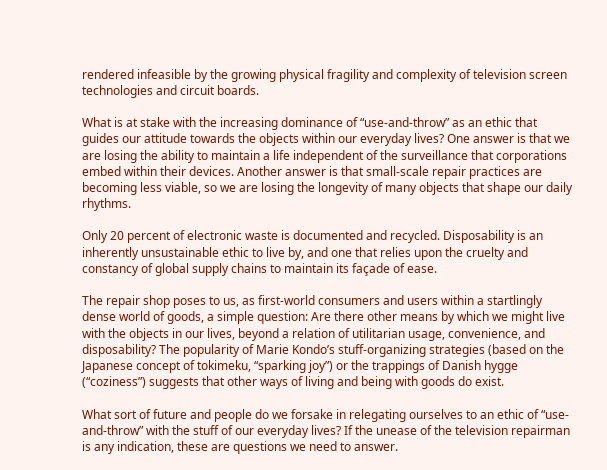rendered infeasible by the growing physical fragility and complexity of television screen technologies and circuit boards.

What is at stake with the increasing dominance of “use-and-throw” as an ethic that guides our attitude towards the objects within our everyday lives? One answer is that we are losing the ability to maintain a life independent of the surveillance that corporations embed within their devices. Another answer is that small-scale repair practices are becoming less viable, so we are losing the longevity of many objects that shape our daily rhythms.

Only 20 percent of electronic waste is documented and recycled. Disposability is an inherently unsustainable ethic to live by, and one that relies upon the cruelty and constancy of global supply chains to maintain its façade of ease.

The repair shop poses to us, as first-world consumers and users within a startlingly dense world of goods, a simple question: Are there other means by which we might live with the objects in our lives, beyond a relation of utilitarian usage, convenience, and disposability? The popularity of Marie Kondo’s stuff-organizing strategies (based on the Japanese concept of tokimeku, “sparking joy”) or the trappings of Danish hygge (“coziness”) suggests that other ways of living and being with goods do exist.

What sort of future and people do we forsake in relegating ourselves to an ethic of “use-and-throw” with the stuff of our everyday lives? If the unease of the television repairman is any indication, these are questions we need to answer.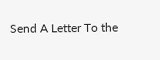Send A Letter To the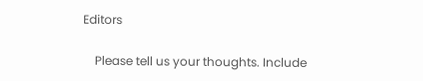Editors

    Please tell us your thoughts. Include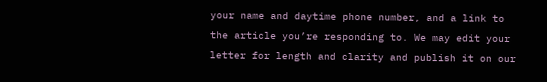your name and daytime phone number, and a link to the article you’re responding to. We may edit your letter for length and clarity and publish it on our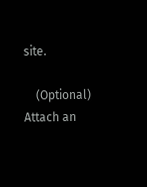site.

    (Optional) Attach an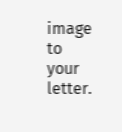image to your letter.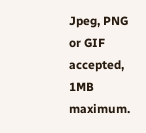Jpeg, PNG or GIF accepted, 1MB maximum.